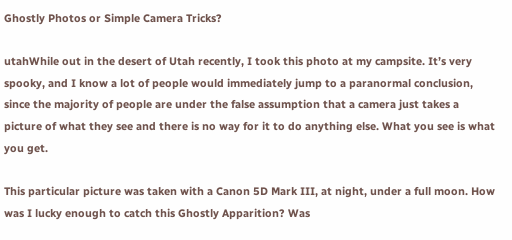Ghostly Photos or Simple Camera Tricks?

utahWhile out in the desert of Utah recently, I took this photo at my campsite. It’s very spooky, and I know a lot of people would immediately jump to a paranormal conclusion, since the majority of people are under the false assumption that a camera just takes a picture of what they see and there is no way for it to do anything else. What you see is what you get.

This particular picture was taken with a Canon 5D Mark III, at night, under a full moon. How was I lucky enough to catch this Ghostly Apparition? Was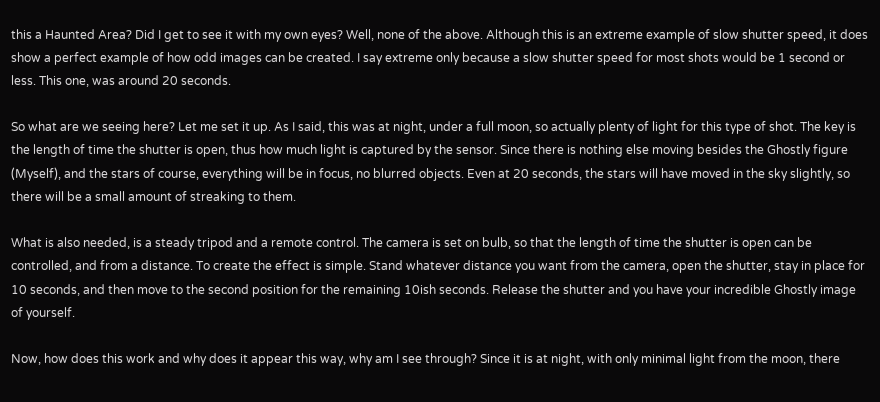this a Haunted Area? Did I get to see it with my own eyes? Well, none of the above. Although this is an extreme example of slow shutter speed, it does show a perfect example of how odd images can be created. I say extreme only because a slow shutter speed for most shots would be 1 second or less. This one, was around 20 seconds.

So what are we seeing here? Let me set it up. As I said, this was at night, under a full moon, so actually plenty of light for this type of shot. The key is the length of time the shutter is open, thus how much light is captured by the sensor. Since there is nothing else moving besides the Ghostly figure (Myself), and the stars of course, everything will be in focus, no blurred objects. Even at 20 seconds, the stars will have moved in the sky slightly, so there will be a small amount of streaking to them.

What is also needed, is a steady tripod and a remote control. The camera is set on bulb, so that the length of time the shutter is open can be controlled, and from a distance. To create the effect is simple. Stand whatever distance you want from the camera, open the shutter, stay in place for 10 seconds, and then move to the second position for the remaining 10ish seconds. Release the shutter and you have your incredible Ghostly image of yourself.

Now, how does this work and why does it appear this way, why am I see through? Since it is at night, with only minimal light from the moon, there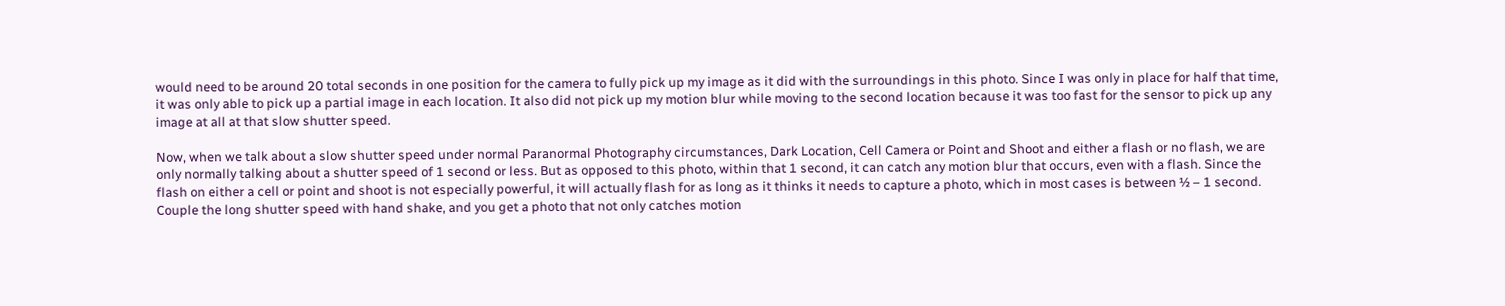would need to be around 20 total seconds in one position for the camera to fully pick up my image as it did with the surroundings in this photo. Since I was only in place for half that time, it was only able to pick up a partial image in each location. It also did not pick up my motion blur while moving to the second location because it was too fast for the sensor to pick up any image at all at that slow shutter speed.

Now, when we talk about a slow shutter speed under normal Paranormal Photography circumstances, Dark Location, Cell Camera or Point and Shoot and either a flash or no flash, we are only normally talking about a shutter speed of 1 second or less. But as opposed to this photo, within that 1 second, it can catch any motion blur that occurs, even with a flash. Since the flash on either a cell or point and shoot is not especially powerful, it will actually flash for as long as it thinks it needs to capture a photo, which in most cases is between ½ – 1 second. Couple the long shutter speed with hand shake, and you get a photo that not only catches motion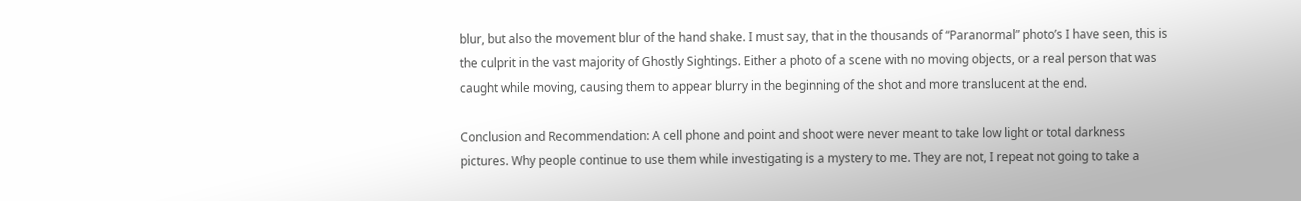blur, but also the movement blur of the hand shake. I must say, that in the thousands of “Paranormal” photo’s I have seen, this is the culprit in the vast majority of Ghostly Sightings. Either a photo of a scene with no moving objects, or a real person that was caught while moving, causing them to appear blurry in the beginning of the shot and more translucent at the end.

Conclusion and Recommendation: A cell phone and point and shoot were never meant to take low light or total darkness pictures. Why people continue to use them while investigating is a mystery to me. They are not, I repeat not going to take a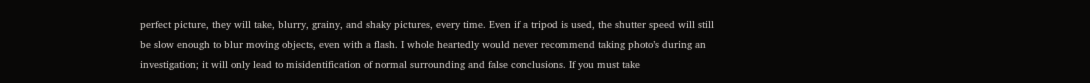perfect picture, they will take, blurry, grainy, and shaky pictures, every time. Even if a tripod is used, the shutter speed will still be slow enough to blur moving objects, even with a flash. I whole heartedly would never recommend taking photo’s during an investigation; it will only lead to misidentification of normal surrounding and false conclusions. If you must take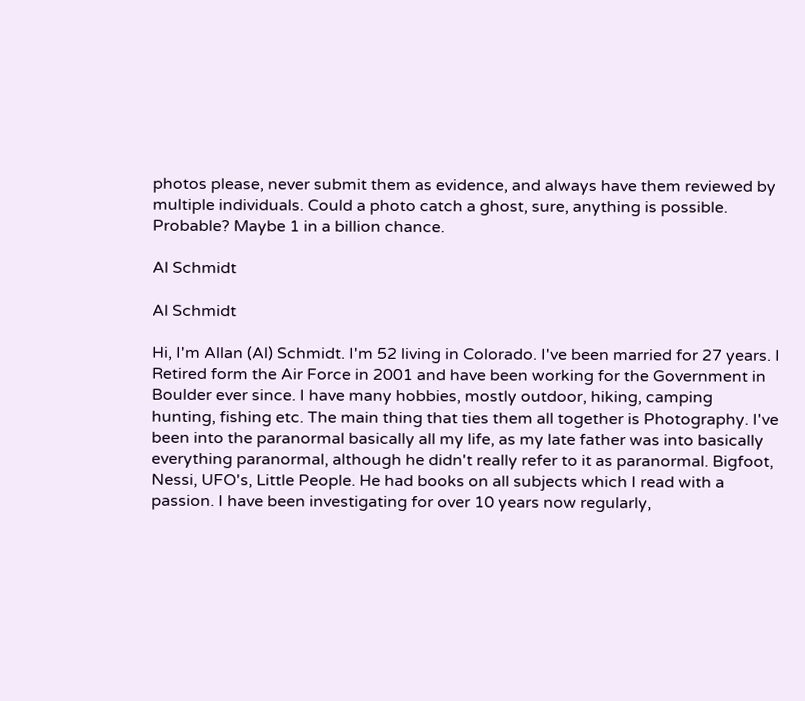photos please, never submit them as evidence, and always have them reviewed by multiple individuals. Could a photo catch a ghost, sure, anything is possible. Probable? Maybe 1 in a billion chance.

Al Schmidt

Al Schmidt

Hi, I'm Allan (Al) Schmidt. I'm 52 living in Colorado. I've been married for 27 years. I Retired form the Air Force in 2001 and have been working for the Government in Boulder ever since. I have many hobbies, mostly outdoor, hiking, camping hunting, fishing etc. The main thing that ties them all together is Photography. I've been into the paranormal basically all my life, as my late father was into basically everything paranormal, although he didn't really refer to it as paranormal. Bigfoot, Nessi, UFO's, Little People. He had books on all subjects which I read with a passion. I have been investigating for over 10 years now regularly,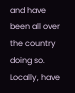and have been all over the country doing so. Locally, have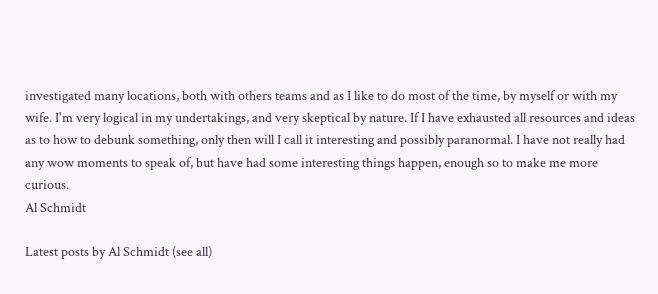investigated many locations, both with others teams and as I like to do most of the time, by myself or with my wife. I'm very logical in my undertakings, and very skeptical by nature. If I have exhausted all resources and ideas as to how to debunk something, only then will I call it interesting and possibly paranormal. I have not really had any wow moments to speak of, but have had some interesting things happen, enough so to make me more curious.
Al Schmidt

Latest posts by Al Schmidt (see all)